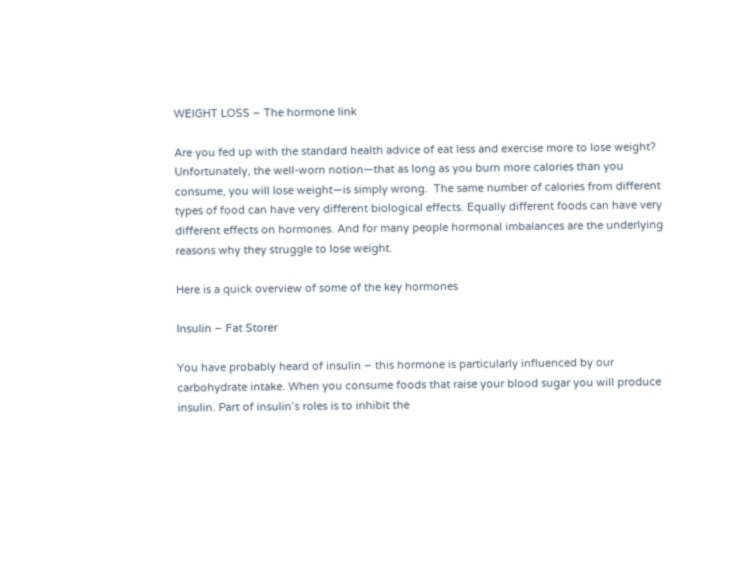WEIGHT LOSS – The hormone link

Are you fed up with the standard health advice of eat less and exercise more to lose weight?  Unfortunately, the well-worn notion—that as long as you burn more calories than you consume, you will lose weight—is simply wrong.  The same number of calories from different types of food can have very different biological effects. Equally different foods can have very different effects on hormones. And for many people hormonal imbalances are the underlying reasons why they struggle to lose weight.

Here is a quick overview of some of the key hormones

Insulin – Fat Storer

You have probably heard of insulin – this hormone is particularly influenced by our carbohydrate intake. When you consume foods that raise your blood sugar you will produce insulin. Part of insulin’s roles is to inhibit the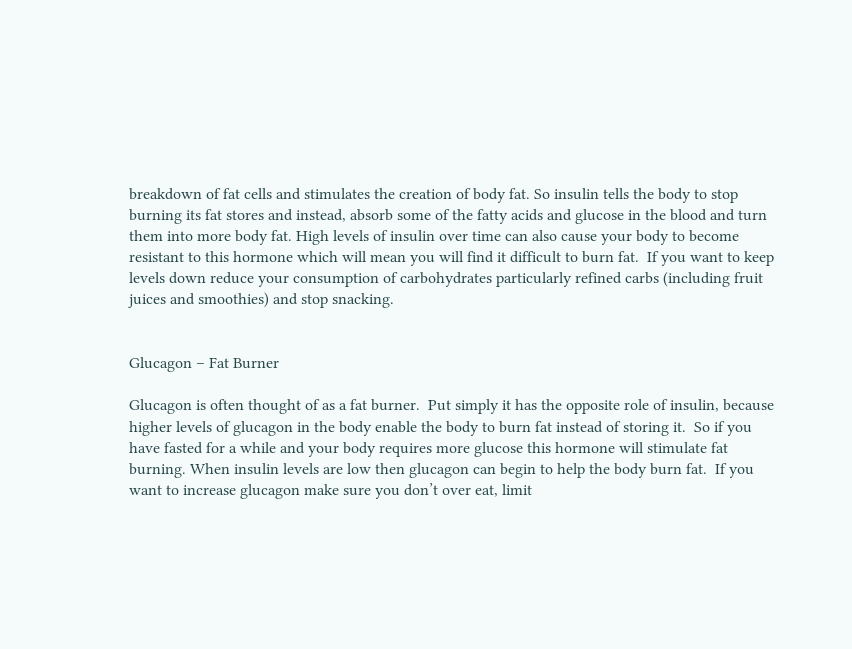breakdown of fat cells and stimulates the creation of body fat. So insulin tells the body to stop burning its fat stores and instead, absorb some of the fatty acids and glucose in the blood and turn them into more body fat. High levels of insulin over time can also cause your body to become resistant to this hormone which will mean you will find it difficult to burn fat.  If you want to keep levels down reduce your consumption of carbohydrates particularly refined carbs (including fruit juices and smoothies) and stop snacking.


Glucagon – Fat Burner

Glucagon is often thought of as a fat burner.  Put simply it has the opposite role of insulin, because higher levels of glucagon in the body enable the body to burn fat instead of storing it.  So if you have fasted for a while and your body requires more glucose this hormone will stimulate fat burning. When insulin levels are low then glucagon can begin to help the body burn fat.  If you want to increase glucagon make sure you don’t over eat, limit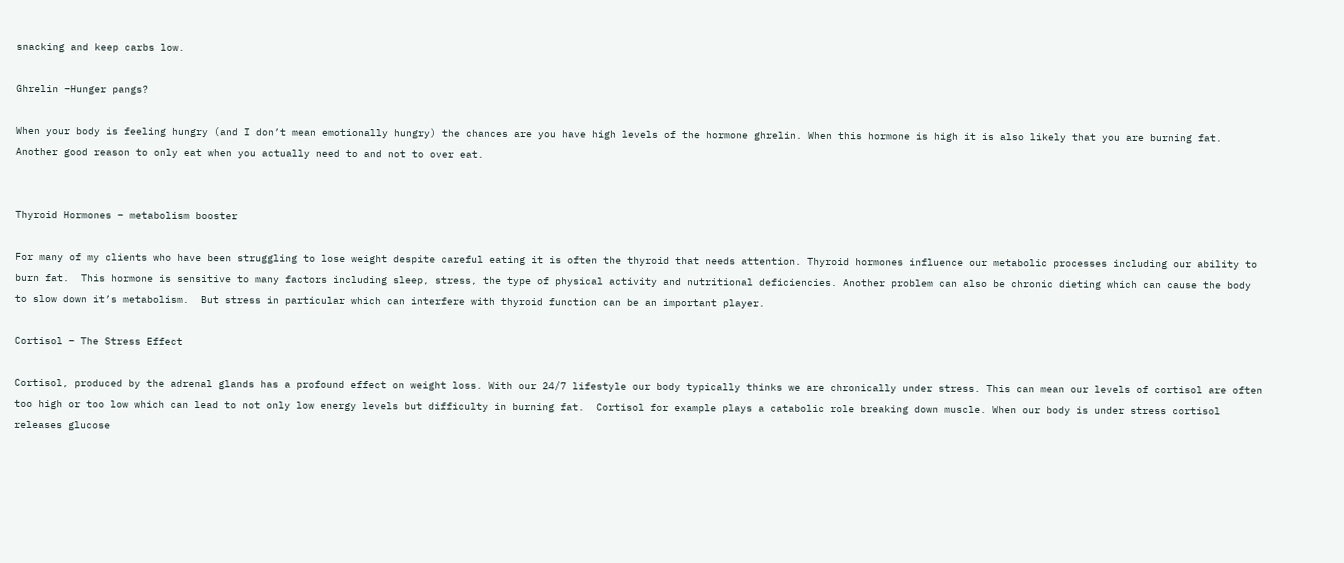snacking and keep carbs low.

Ghrelin –Hunger pangs?

When your body is feeling hungry (and I don’t mean emotionally hungry) the chances are you have high levels of the hormone ghrelin. When this hormone is high it is also likely that you are burning fat. Another good reason to only eat when you actually need to and not to over eat.


Thyroid Hormones – metabolism booster

For many of my clients who have been struggling to lose weight despite careful eating it is often the thyroid that needs attention. Thyroid hormones influence our metabolic processes including our ability to burn fat.  This hormone is sensitive to many factors including sleep, stress, the type of physical activity and nutritional deficiencies. Another problem can also be chronic dieting which can cause the body to slow down it’s metabolism.  But stress in particular which can interfere with thyroid function can be an important player.

Cortisol – The Stress Effect

Cortisol, produced by the adrenal glands has a profound effect on weight loss. With our 24/7 lifestyle our body typically thinks we are chronically under stress. This can mean our levels of cortisol are often too high or too low which can lead to not only low energy levels but difficulty in burning fat.  Cortisol for example plays a catabolic role breaking down muscle. When our body is under stress cortisol releases glucose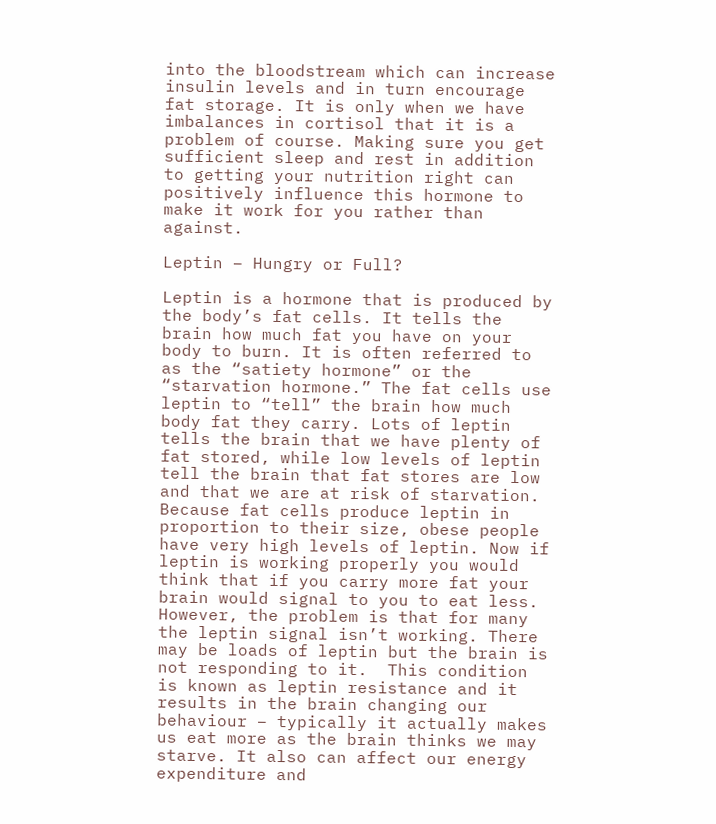into the bloodstream which can increase insulin levels and in turn encourage fat storage. It is only when we have imbalances in cortisol that it is a problem of course. Making sure you get sufficient sleep and rest in addition to getting your nutrition right can positively influence this hormone to make it work for you rather than against.

Leptin – Hungry or Full?

Leptin is a hormone that is produced by the body’s fat cells. It tells the brain how much fat you have on your body to burn. It is often referred to as the “satiety hormone” or the “starvation hormone.” The fat cells use leptin to “tell” the brain how much body fat they carry. Lots of leptin tells the brain that we have plenty of fat stored, while low levels of leptin tell the brain that fat stores are low and that we are at risk of starvation.  Because fat cells produce leptin in proportion to their size, obese people have very high levels of leptin. Now if leptin is working properly you would think that if you carry more fat your brain would signal to you to eat less. However, the problem is that for many the leptin signal isn’t working. There may be loads of leptin but the brain is not responding to it.  This condition is known as leptin resistance and it results in the brain changing our behaviour – typically it actually makes us eat more as the brain thinks we may starve. It also can affect our energy expenditure and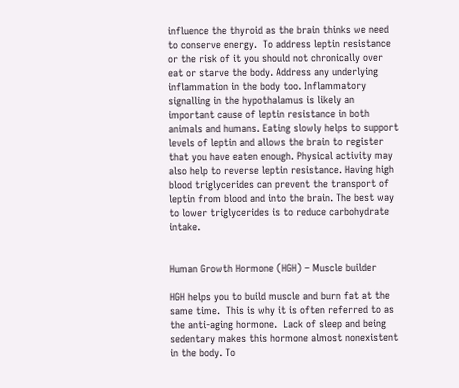influence the thyroid as the brain thinks we need to conserve energy.  To address leptin resistance or the risk of it you should not chronically over eat or starve the body. Address any underlying inflammation in the body too. Inflammatory signalling in the hypothalamus is likely an important cause of leptin resistance in both animals and humans. Eating slowly helps to support levels of leptin and allows the brain to register that you have eaten enough. Physical activity may also help to reverse leptin resistance. Having high blood triglycerides can prevent the transport of leptin from blood and into the brain. The best way to lower triglycerides is to reduce carbohydrate intake.


Human Growth Hormone (HGH) – Muscle builder

HGH helps you to build muscle and burn fat at the same time.  This is why it is often referred to as the anti-aging hormone.  Lack of sleep and being sedentary makes this hormone almost nonexistent in the body. To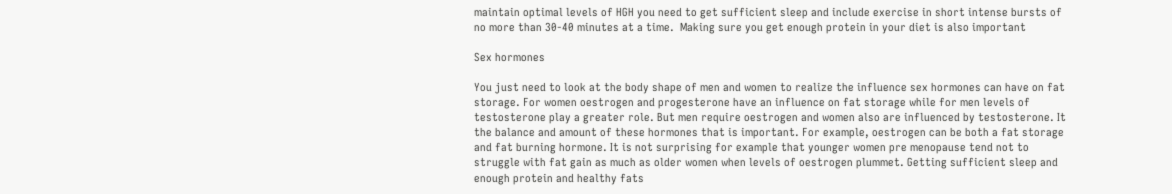maintain optimal levels of HGH you need to get sufficient sleep and include exercise in short intense bursts of no more than 30-40 minutes at a time.  Making sure you get enough protein in your diet is also important

Sex hormones

You just need to look at the body shape of men and women to realize the influence sex hormones can have on fat storage. For women oestrogen and progesterone have an influence on fat storage while for men levels of testosterone play a greater role. But men require oestrogen and women also are influenced by testosterone. It the balance and amount of these hormones that is important. For example, oestrogen can be both a fat storage and fat burning hormone. It is not surprising for example that younger women pre menopause tend not to struggle with fat gain as much as older women when levels of oestrogen plummet. Getting sufficient sleep and enough protein and healthy fats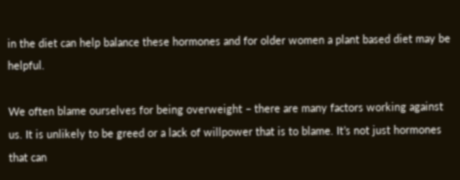in the diet can help balance these hormones and for older women a plant based diet may be helpful.

We often blame ourselves for being overweight – there are many factors working against us. It is unlikely to be greed or a lack of willpower that is to blame. It’s not just hormones that can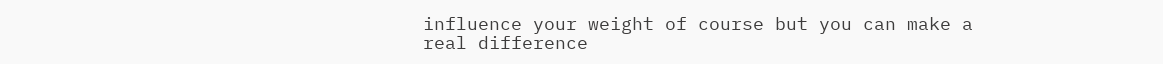influence your weight of course but you can make a real difference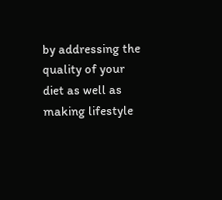by addressing the quality of your diet as well as making lifestyle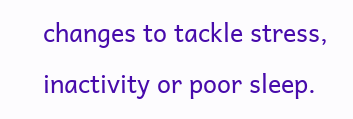changes to tackle stress, inactivity or poor sleep.